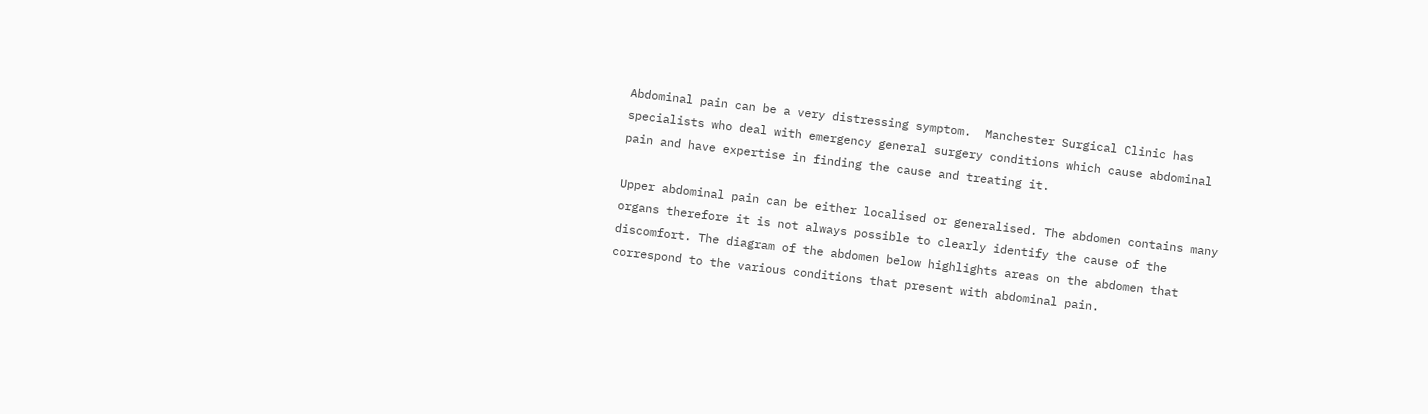Abdominal pain can be a very distressing symptom.  Manchester Surgical Clinic has specialists who deal with emergency general surgery conditions which cause abdominal pain and have expertise in finding the cause and treating it.

Upper abdominal pain can be either localised or generalised. The abdomen contains many organs therefore it is not always possible to clearly identify the cause of the discomfort. The diagram of the abdomen below highlights areas on the abdomen that correspond to the various conditions that present with abdominal pain.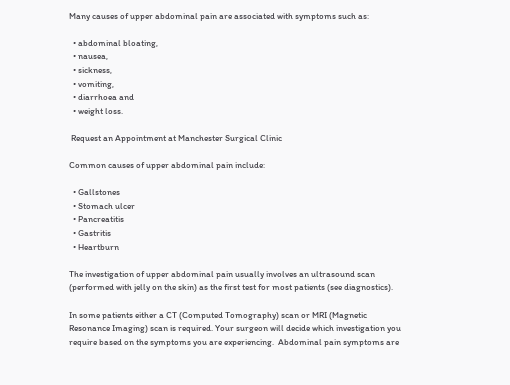Many causes of upper abdominal pain are associated with symptoms such as:

  • abdominal bloating,
  • nausea,
  • sickness,
  • vomiting,
  • diarrhoea and
  • weight loss.

 Request an Appointment at Manchester Surgical Clinic

Common causes of upper abdominal pain include:

  • Gallstones
  • Stomach ulcer
  • Pancreatitis
  • Gastritis
  • Heartburn

The investigation of upper abdominal pain usually involves an ultrasound scan (performed with jelly on the skin) as the first test for most patients (see diagnostics).

In some patients either a CT (Computed Tomography) scan or MRI (Magnetic Resonance Imaging) scan is required. Your surgeon will decide which investigation you require based on the symptoms you are experiencing.  Abdominal pain symptoms are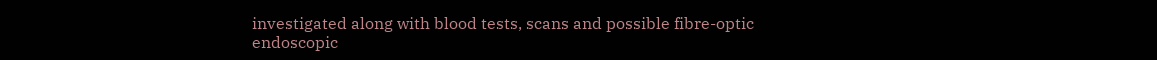investigated along with blood tests, scans and possible fibre-optic endoscopic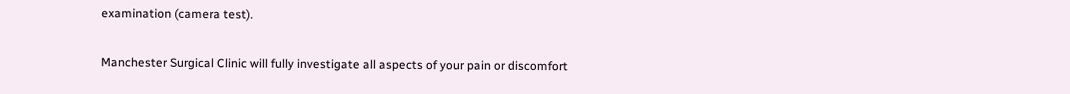examination (camera test).

Manchester Surgical Clinic will fully investigate all aspects of your pain or discomfort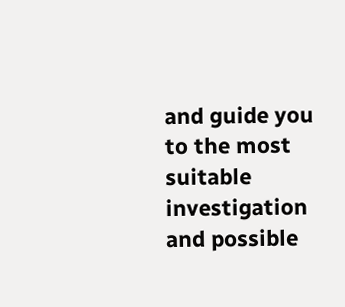and guide you to the most suitable investigation and possible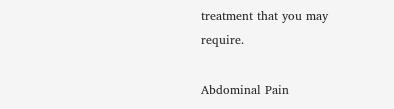treatment that you may require.

Abdominal Pain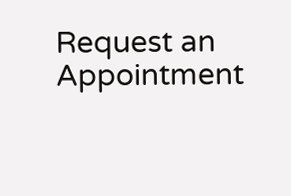Request an Appointment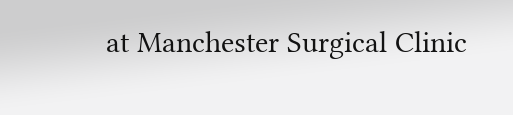at Manchester Surgical Clinic